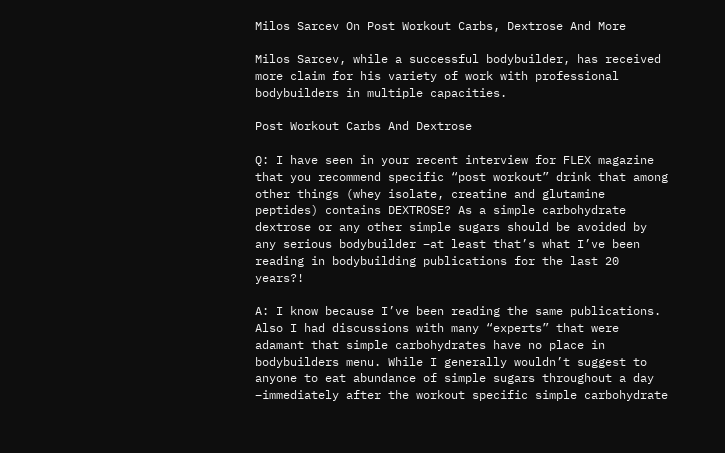Milos Sarcev On Post Workout Carbs, Dextrose And More

Milos Sarcev, while a successful bodybuilder, has received more claim for his variety of work with professional bodybuilders in multiple capacities.

Post Workout Carbs And Dextrose

Q: I have seen in your recent interview for FLEX magazine that you recommend specific “post workout” drink that among other things (whey isolate, creatine and glutamine peptides) contains DEXTROSE? As a simple carbohydrate dextrose or any other simple sugars should be avoided by any serious bodybuilder –at least that’s what I’ve been reading in bodybuilding publications for the last 20 years?!

A: I know because I’ve been reading the same publications. Also I had discussions with many “experts” that were adamant that simple carbohydrates have no place in bodybuilders menu. While I generally wouldn’t suggest to anyone to eat abundance of simple sugars throughout a day –immediately after the workout specific simple carbohydrate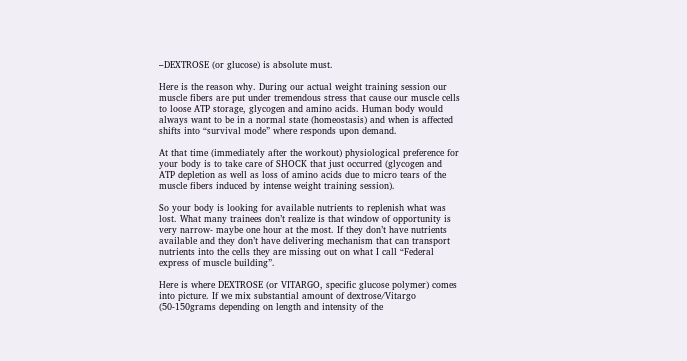–DEXTROSE (or glucose) is absolute must.

Here is the reason why. During our actual weight training session our muscle fibers are put under tremendous stress that cause our muscle cells to loose ATP storage, glycogen and amino acids. Human body would always want to be in a normal state (homeostasis) and when is affected shifts into “survival mode” where responds upon demand.

At that time (immediately after the workout) physiological preference for your body is to take care of SHOCK that just occurred (glycogen and ATP depletion as well as loss of amino acids due to micro tears of the muscle fibers induced by intense weight training session).

So your body is looking for available nutrients to replenish what was lost. What many trainees don’t realize is that window of opportunity is very narrow- maybe one hour at the most. If they don’t have nutrients available and they don’t have delivering mechanism that can transport nutrients into the cells they are missing out on what I call “Federal express of muscle building”.

Here is where DEXTROSE (or VITARGO, specific glucose polymer) comes into picture. If we mix substantial amount of dextrose/Vitargo (50-150grams depending on length and intensity of the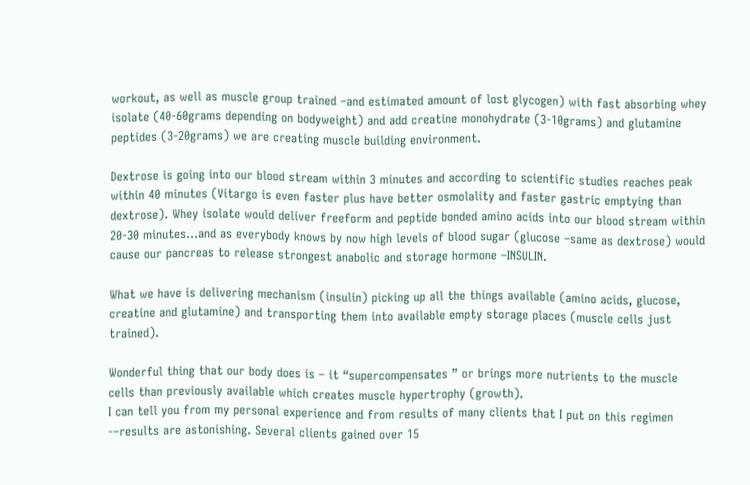workout, as well as muscle group trained –and estimated amount of lost glycogen) with fast absorbing whey isolate (40-60grams depending on bodyweight) and add creatine monohydrate (3-10grams) and glutamine peptides (3-20grams) we are creating muscle building environment.

Dextrose is going into our blood stream within 3 minutes and according to scientific studies reaches peak within 40 minutes (Vitargo is even faster plus have better osmolality and faster gastric emptying than dextrose). Whey isolate would deliver freeform and peptide bonded amino acids into our blood stream within 20-30 minutes…and as everybody knows by now high levels of blood sugar (glucose –same as dextrose) would cause our pancreas to release strongest anabolic and storage hormone –INSULIN.

What we have is delivering mechanism (insulin) picking up all the things available (amino acids, glucose, creatine and glutamine) and transporting them into available empty storage places (muscle cells just trained).

Wonderful thing that our body does is – it “supercompensates ” or brings more nutrients to the muscle cells than previously available which creates muscle hypertrophy (growth).
I can tell you from my personal experience and from results of many clients that I put on this regimen -–results are astonishing. Several clients gained over 15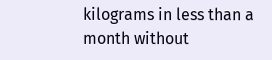kilograms in less than a month without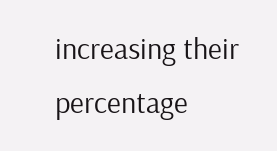increasing their percentage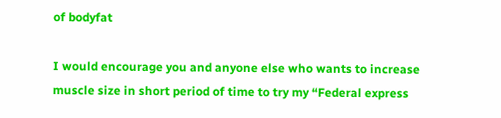of bodyfat

I would encourage you and anyone else who wants to increase muscle size in short period of time to try my “Federal express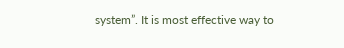system”. It is most effective way to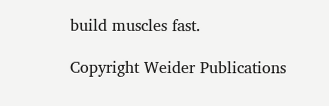build muscles fast.

Copyright Weider Publications